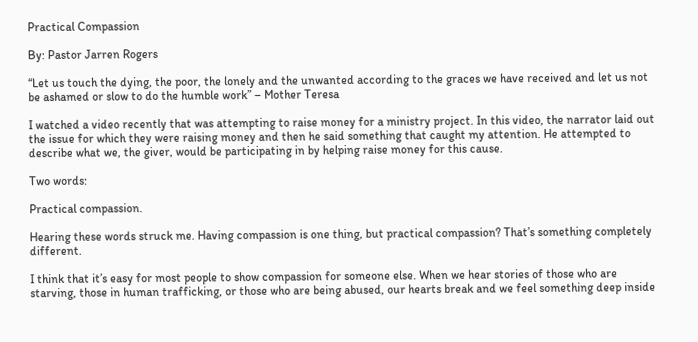Practical Compassion

By: Pastor Jarren Rogers

“Let us touch the dying, the poor, the lonely and the unwanted according to the graces we have received and let us not be ashamed or slow to do the humble work” – Mother Teresa

I watched a video recently that was attempting to raise money for a ministry project. In this video, the narrator laid out the issue for which they were raising money and then he said something that caught my attention. He attempted to describe what we, the giver, would be participating in by helping raise money for this cause.

Two words:

Practical compassion.

Hearing these words struck me. Having compassion is one thing, but practical compassion? That’s something completely different.

I think that it’s easy for most people to show compassion for someone else. When we hear stories of those who are starving, those in human trafficking, or those who are being abused, our hearts break and we feel something deep inside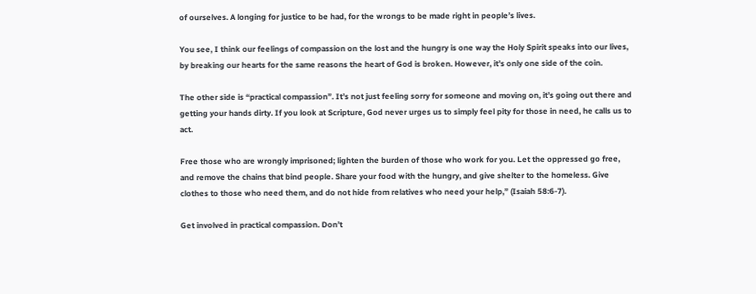of ourselves. A longing for justice to be had, for the wrongs to be made right in people’s lives.

You see, I think our feelings of compassion on the lost and the hungry is one way the Holy Spirit speaks into our lives, by breaking our hearts for the same reasons the heart of God is broken. However, it’s only one side of the coin.

The other side is “practical compassion”. It’s not just feeling sorry for someone and moving on, it’s going out there and getting your hands dirty. If you look at Scripture, God never urges us to simply feel pity for those in need, he calls us to act.

Free those who are wrongly imprisoned; lighten the burden of those who work for you. Let the oppressed go free, and remove the chains that bind people. Share your food with the hungry, and give shelter to the homeless. Give clothes to those who need them, and do not hide from relatives who need your help,” (Isaiah 58:6-7).

Get involved in practical compassion. Don’t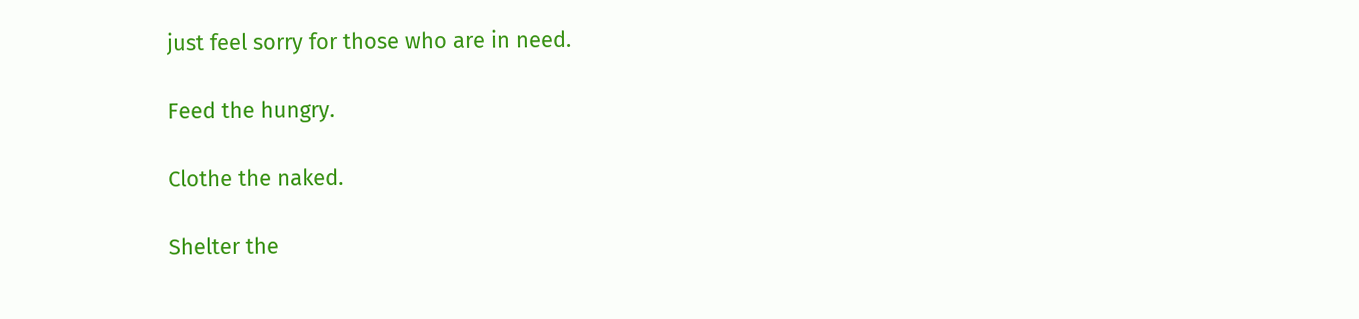just feel sorry for those who are in need.

Feed the hungry.

Clothe the naked.

Shelter the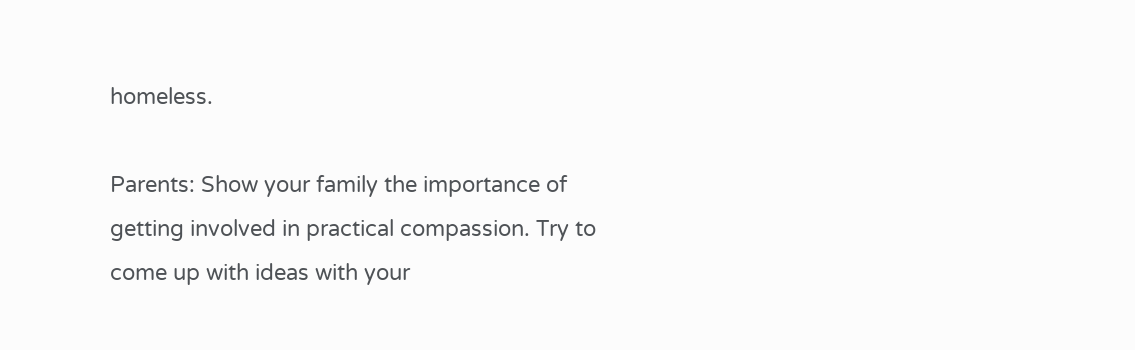homeless.

Parents: Show your family the importance of getting involved in practical compassion. Try to come up with ideas with your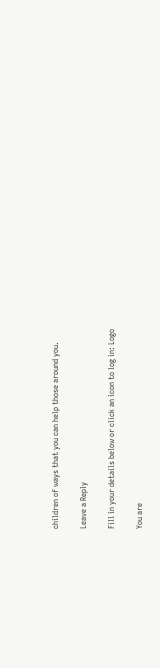children of ways that you can help those around you.

Leave a Reply

Fill in your details below or click an icon to log in: Logo

You are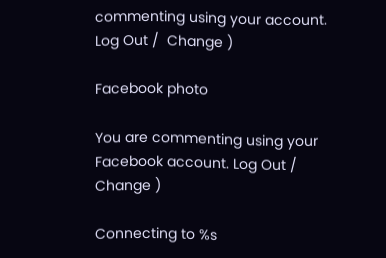commenting using your account. Log Out /  Change )

Facebook photo

You are commenting using your Facebook account. Log Out /  Change )

Connecting to %s